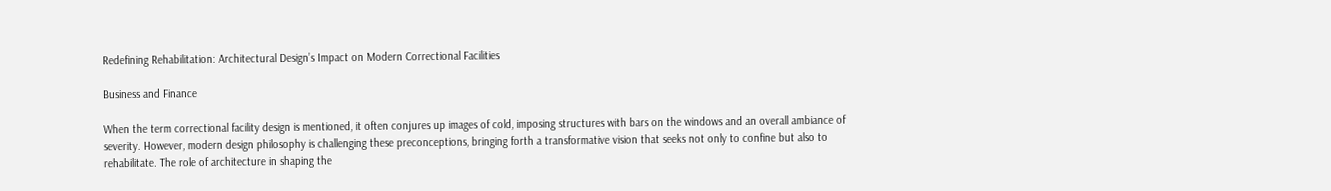Redefining Rehabilitation: Architectural Design’s Impact on Modern Correctional Facilities

Business and Finance

When the term correctional facility design is mentioned, it often conjures up images of cold, imposing structures with bars on the windows and an overall ambiance of severity. However, modern design philosophy is challenging these preconceptions, bringing forth a transformative vision that seeks not only to confine but also to rehabilitate. The role of architecture in shaping the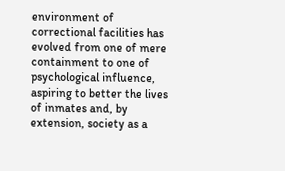environment of correctional facilities has evolved from one of mere containment to one of psychological influence, aspiring to better the lives of inmates and, by extension, society as a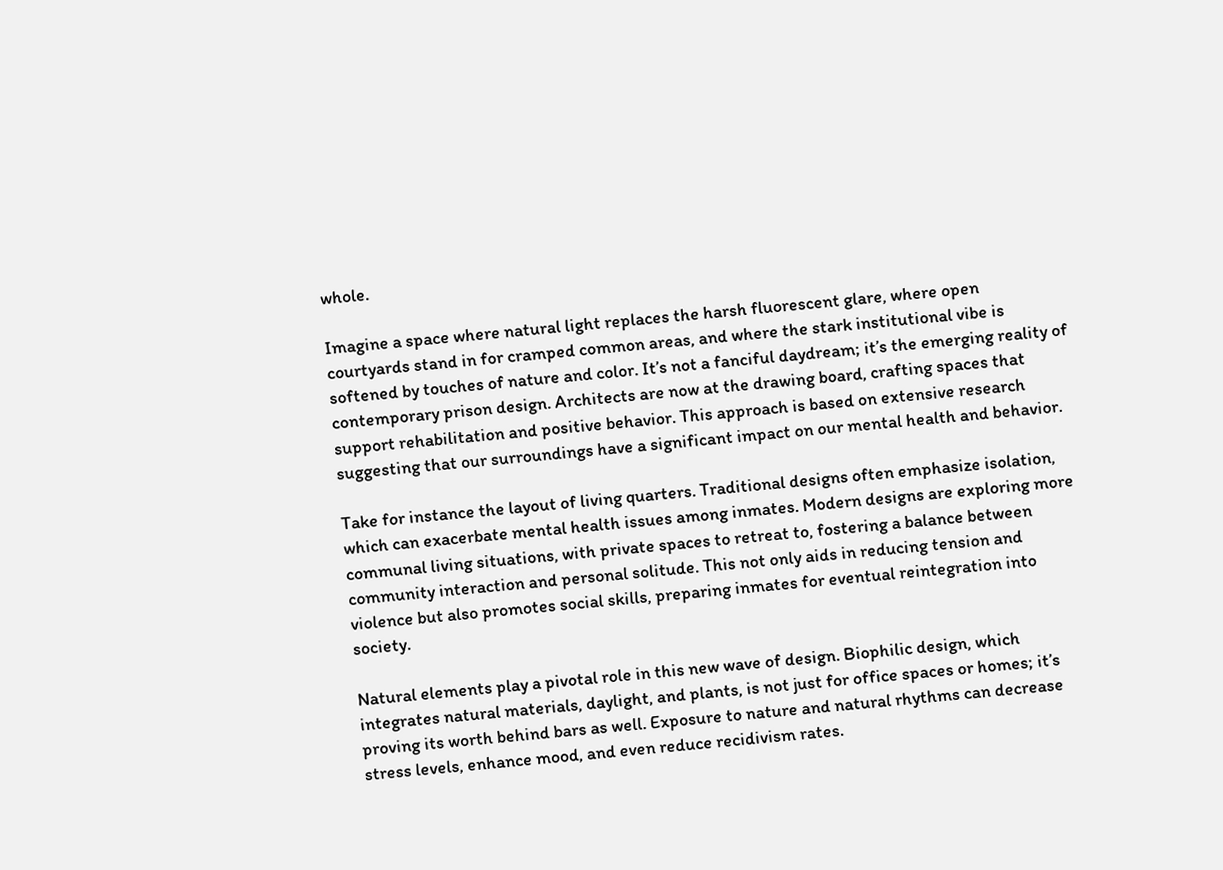whole.

Imagine a space where natural light replaces the harsh fluorescent glare, where open courtyards stand in for cramped common areas, and where the stark institutional vibe is softened by touches of nature and color. It’s not a fanciful daydream; it’s the emerging reality of contemporary prison design. Architects are now at the drawing board, crafting spaces that support rehabilitation and positive behavior. This approach is based on extensive research suggesting that our surroundings have a significant impact on our mental health and behavior.

Take for instance the layout of living quarters. Traditional designs often emphasize isolation, which can exacerbate mental health issues among inmates. Modern designs are exploring more communal living situations, with private spaces to retreat to, fostering a balance between community interaction and personal solitude. This not only aids in reducing tension and violence but also promotes social skills, preparing inmates for eventual reintegration into society.

Natural elements play a pivotal role in this new wave of design. Biophilic design, which integrates natural materials, daylight, and plants, is not just for office spaces or homes; it’s proving its worth behind bars as well. Exposure to nature and natural rhythms can decrease stress levels, enhance mood, and even reduce recidivism rates.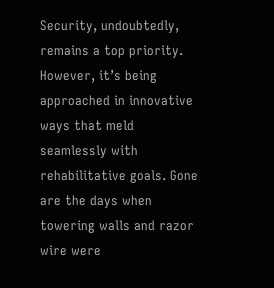Security, undoubtedly, remains a top priority. However, it’s being approached in innovative ways that meld seamlessly with rehabilitative goals. Gone are the days when towering walls and razor wire were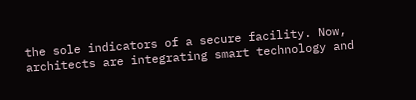the sole indicators of a secure facility. Now, architects are integrating smart technology and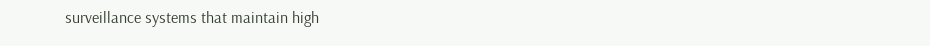surveillance systems that maintain high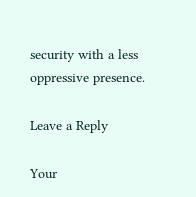security with a less oppressive presence.

Leave a Reply

Your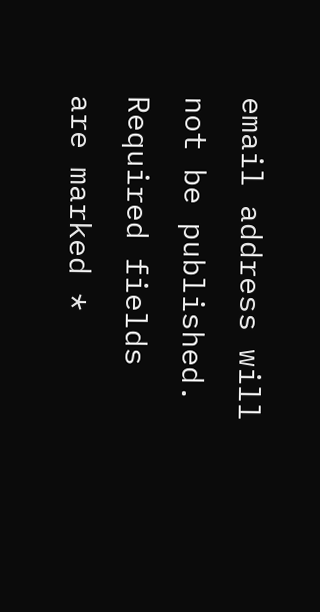email address will not be published. Required fields are marked *